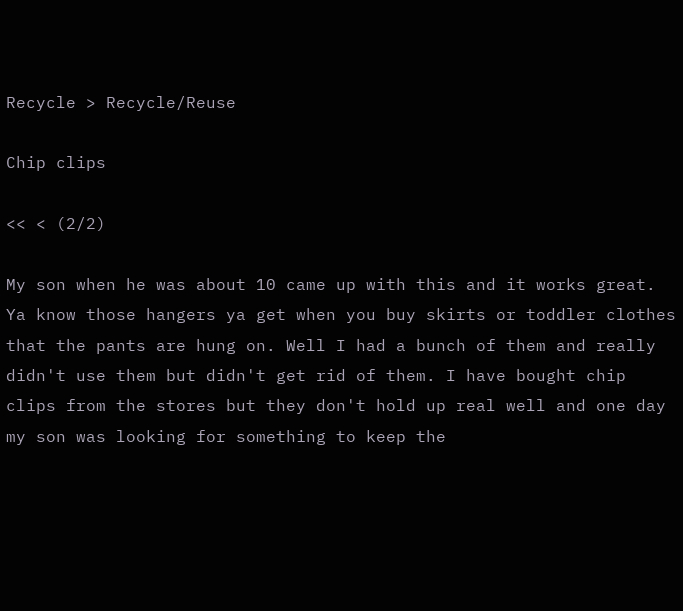Recycle > Recycle/Reuse

Chip clips

<< < (2/2)

My son when he was about 10 came up with this and it works great. Ya know those hangers ya get when you buy skirts or toddler clothes that the pants are hung on. Well I had a bunch of them and really didn't use them but didn't get rid of them. I have bought chip clips from the stores but they don't hold up real well and one day my son was looking for something to keep the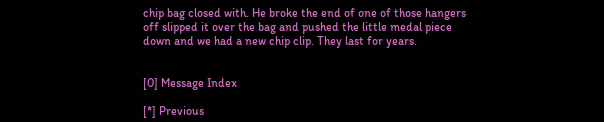chip bag closed with. He broke the end of one of those hangers off slipped it over the bag and pushed the little medal piece down and we had a new chip clip. They last for years.


[0] Message Index

[*] Previous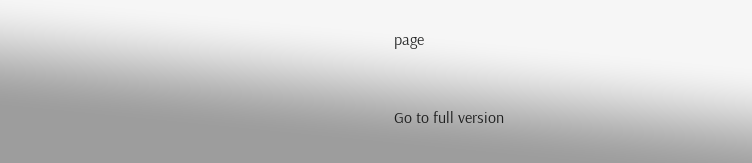page


Go to full version